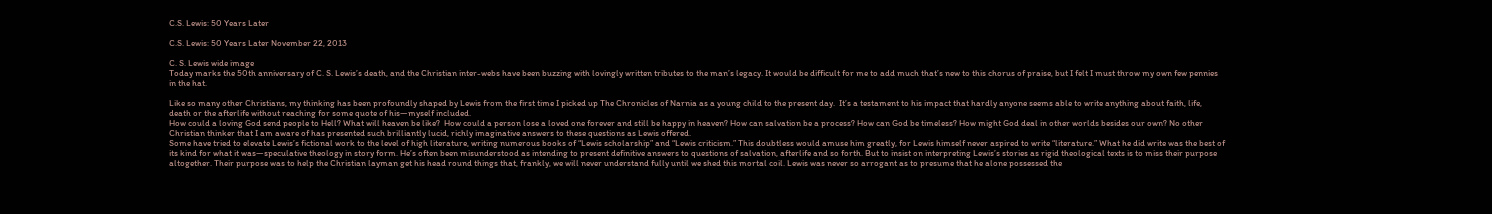C.S. Lewis: 50 Years Later

C.S. Lewis: 50 Years Later November 22, 2013

C. S. Lewis wide image
Today marks the 50th anniversary of C. S. Lewis’s death, and the Christian inter-webs have been buzzing with lovingly written tributes to the man’s legacy. It would be difficult for me to add much that’s new to this chorus of praise, but I felt I must throw my own few pennies in the hat.

Like so many other Christians, my thinking has been profoundly shaped by Lewis from the first time I picked up The Chronicles of Narnia as a young child to the present day.  It’s a testament to his impact that hardly anyone seems able to write anything about faith, life, death or the afterlife without reaching for some quote of his—myself included.
How could a loving God send people to Hell? What will heaven be like?  How could a person lose a loved one forever and still be happy in heaven? How can salvation be a process? How can God be timeless? How might God deal in other worlds besides our own? No other Christian thinker that I am aware of has presented such brilliantly lucid, richly imaginative answers to these questions as Lewis offered.
Some have tried to elevate Lewis’s fictional work to the level of high literature, writing numerous books of “Lewis scholarship” and “Lewis criticism.” This doubtless would amuse him greatly, for Lewis himself never aspired to write “literature.” What he did write was the best of its kind for what it was—speculative theology in story form. He’s often been misunderstood as intending to present definitive answers to questions of salvation, afterlife and so forth. But to insist on interpreting Lewis’s stories as rigid theological texts is to miss their purpose altogether. Their purpose was to help the Christian layman get his head round things that, frankly, we will never understand fully until we shed this mortal coil. Lewis was never so arrogant as to presume that he alone possessed the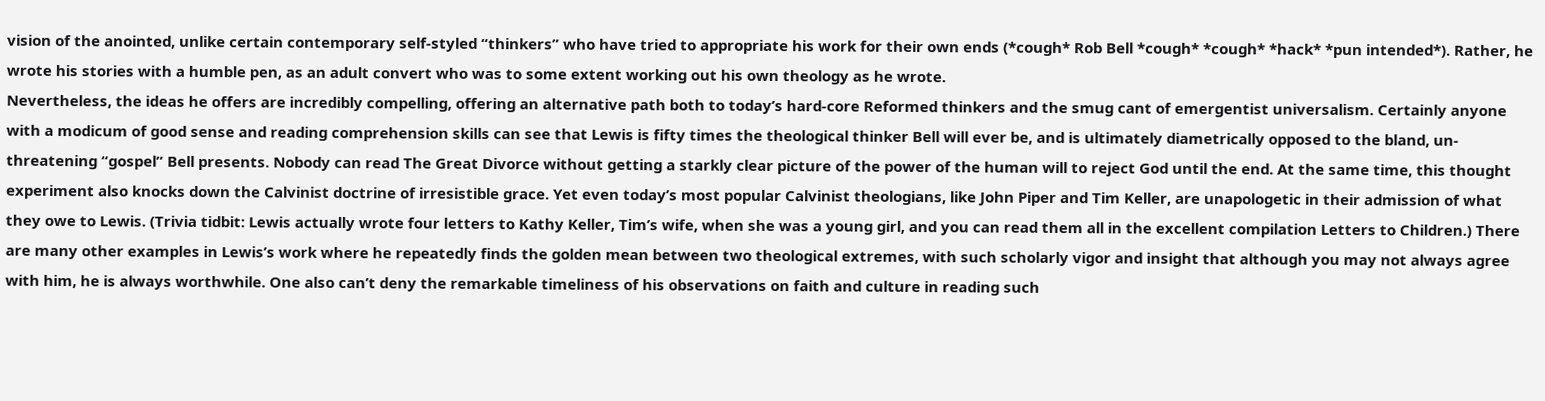vision of the anointed, unlike certain contemporary self-styled “thinkers” who have tried to appropriate his work for their own ends (*cough* Rob Bell *cough* *cough* *hack* *pun intended*). Rather, he wrote his stories with a humble pen, as an adult convert who was to some extent working out his own theology as he wrote.
Nevertheless, the ideas he offers are incredibly compelling, offering an alternative path both to today’s hard-core Reformed thinkers and the smug cant of emergentist universalism. Certainly anyone with a modicum of good sense and reading comprehension skills can see that Lewis is fifty times the theological thinker Bell will ever be, and is ultimately diametrically opposed to the bland, un-threatening “gospel” Bell presents. Nobody can read The Great Divorce without getting a starkly clear picture of the power of the human will to reject God until the end. At the same time, this thought experiment also knocks down the Calvinist doctrine of irresistible grace. Yet even today’s most popular Calvinist theologians, like John Piper and Tim Keller, are unapologetic in their admission of what they owe to Lewis. (Trivia tidbit: Lewis actually wrote four letters to Kathy Keller, Tim’s wife, when she was a young girl, and you can read them all in the excellent compilation Letters to Children.) There are many other examples in Lewis’s work where he repeatedly finds the golden mean between two theological extremes, with such scholarly vigor and insight that although you may not always agree with him, he is always worthwhile. One also can’t deny the remarkable timeliness of his observations on faith and culture in reading such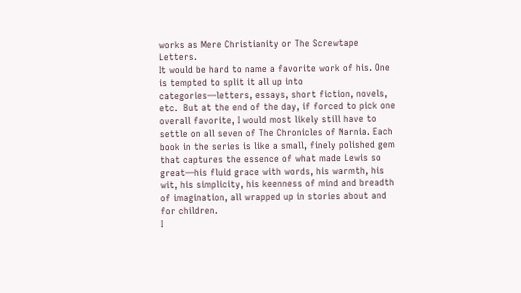works as Mere Christianity or The Screwtape Letters.
It would be hard to name a favorite work of his. One is tempted to split it all up into categories—letters, essays, short fiction, novels, etc.  But at the end of the day, if forced to pick one overall favorite, I would most likely still have to settle on all seven of The Chronicles of Narnia. Each book in the series is like a small, finely polished gem that captures the essence of what made Lewis so great—his fluid grace with words, his warmth, his wit, his simplicity, his keenness of mind and breadth of imagination, all wrapped up in stories about and for children.
I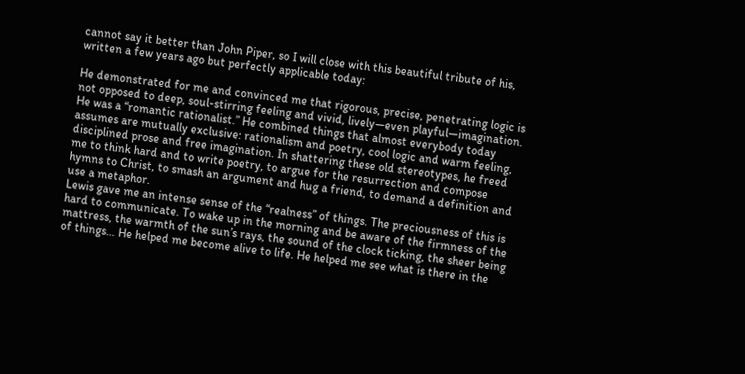cannot say it better than John Piper, so I will close with this beautiful tribute of his, written a few years ago but perfectly applicable today:

He demonstrated for me and convinced me that rigorous, precise, penetrating logic is not opposed to deep, soul-stirring feeling and vivid, lively—even playful—imagination. He was a “romantic rationalist.” He combined things that almost everybody today assumes are mutually exclusive: rationalism and poetry, cool logic and warm feeling, disciplined prose and free imagination. In shattering these old stereotypes, he freed me to think hard and to write poetry, to argue for the resurrection and compose hymns to Christ, to smash an argument and hug a friend, to demand a definition and use a metaphor.
Lewis gave me an intense sense of the “realness” of things. The preciousness of this is hard to communicate. To wake up in the morning and be aware of the firmness of the mattress, the warmth of the sun’s rays, the sound of the clock ticking, the sheer being of things… He helped me become alive to life. He helped me see what is there in the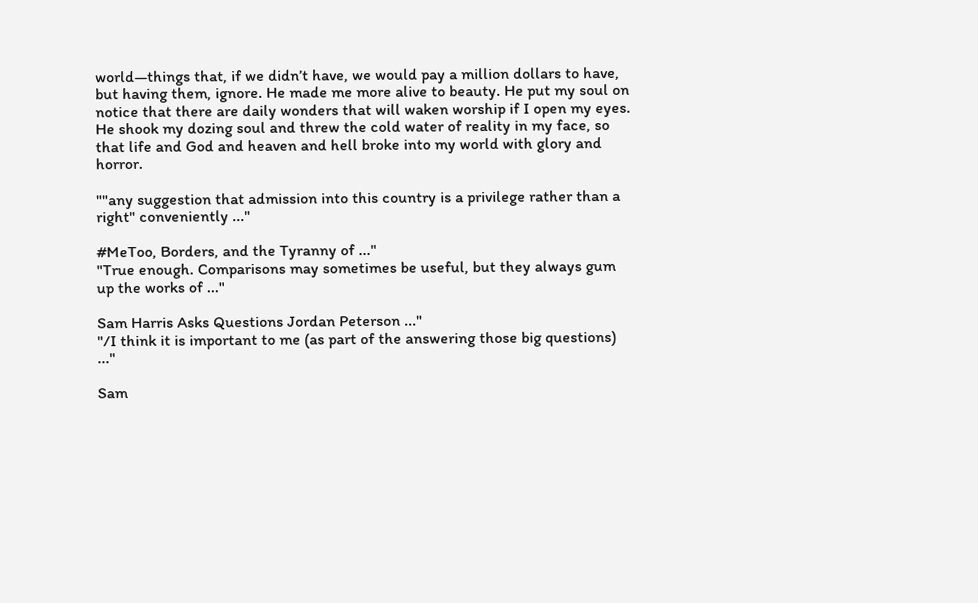world—things that, if we didn’t have, we would pay a million dollars to have, but having them, ignore. He made me more alive to beauty. He put my soul on notice that there are daily wonders that will waken worship if I open my eyes. He shook my dozing soul and threw the cold water of reality in my face, so that life and God and heaven and hell broke into my world with glory and horror.

""any suggestion that admission into this country is a privilege rather than a right" conveniently ..."

#MeToo, Borders, and the Tyranny of ..."
"True enough. Comparisons may sometimes be useful, but they always gum up the works of ..."

Sam Harris Asks Questions Jordan Peterson ..."
"/I think it is important to me (as part of the answering those big questions) ..."

Sam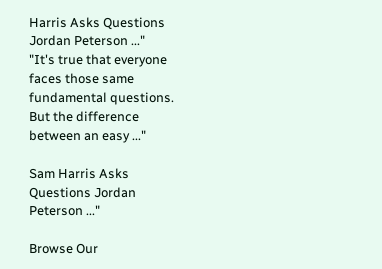Harris Asks Questions Jordan Peterson ..."
"It's true that everyone faces those same fundamental questions. But the difference between an easy ..."

Sam Harris Asks Questions Jordan Peterson ..."

Browse Our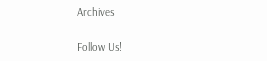Archives

Follow Us!